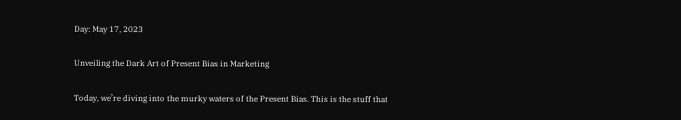Day: May 17, 2023

Unveiling the Dark Art of Present Bias in Marketing

Today, we’re diving into the murky waters of the Present Bias. This is the stuff that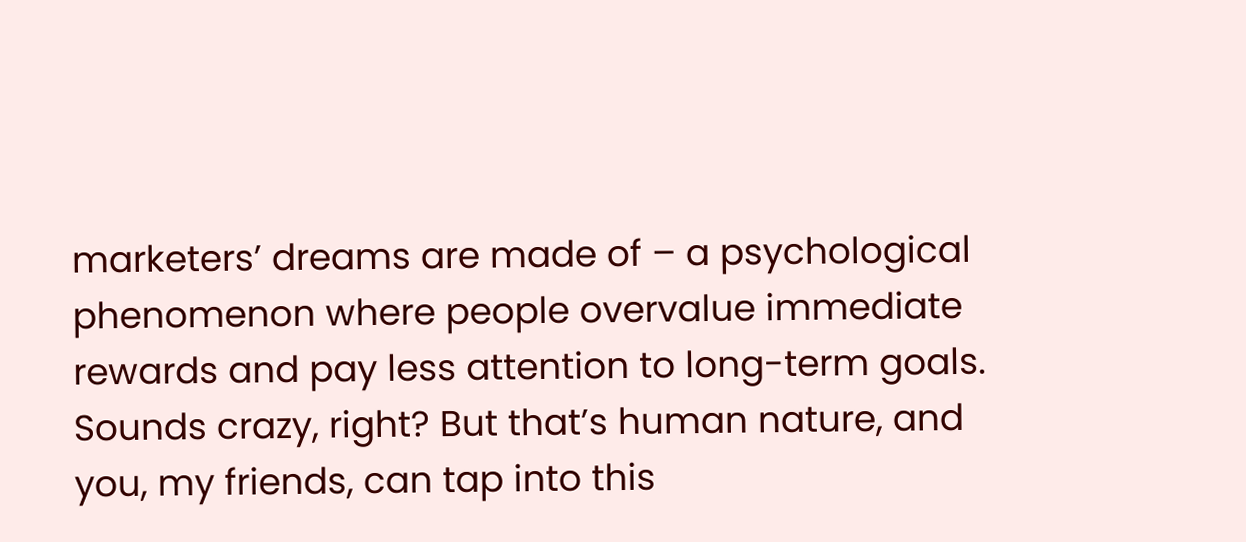marketers’ dreams are made of – a psychological phenomenon where people overvalue immediate rewards and pay less attention to long-term goals. Sounds crazy, right? But that’s human nature, and you, my friends, can tap into this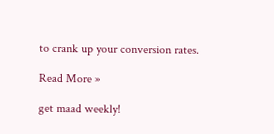to crank up your conversion rates.

Read More »

get maad weekly!